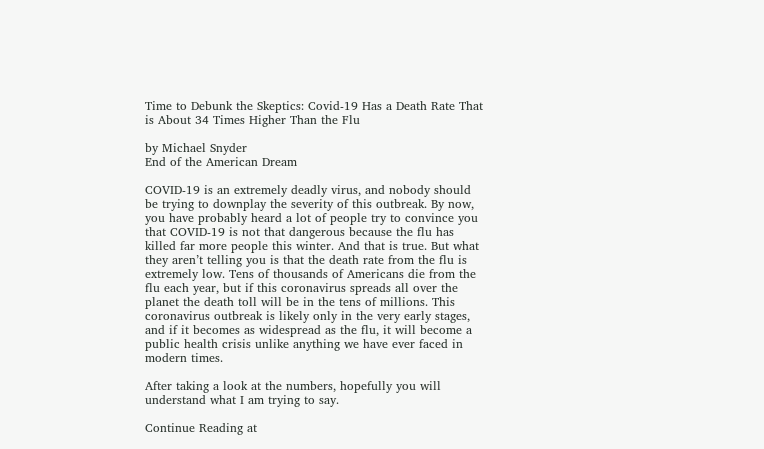Time to Debunk the Skeptics: Covid-19 Has a Death Rate That is About 34 Times Higher Than the Flu

by Michael Snyder
End of the American Dream

COVID-19 is an extremely deadly virus, and nobody should be trying to downplay the severity of this outbreak. By now, you have probably heard a lot of people try to convince you that COVID-19 is not that dangerous because the flu has killed far more people this winter. And that is true. But what they aren’t telling you is that the death rate from the flu is extremely low. Tens of thousands of Americans die from the flu each year, but if this coronavirus spreads all over the planet the death toll will be in the tens of millions. This coronavirus outbreak is likely only in the very early stages, and if it becomes as widespread as the flu, it will become a public health crisis unlike anything we have ever faced in modern times.

After taking a look at the numbers, hopefully you will understand what I am trying to say.

Continue Reading at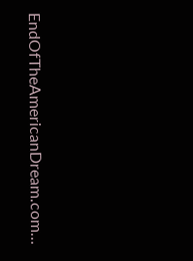EndOfTheAmericanDream.com…